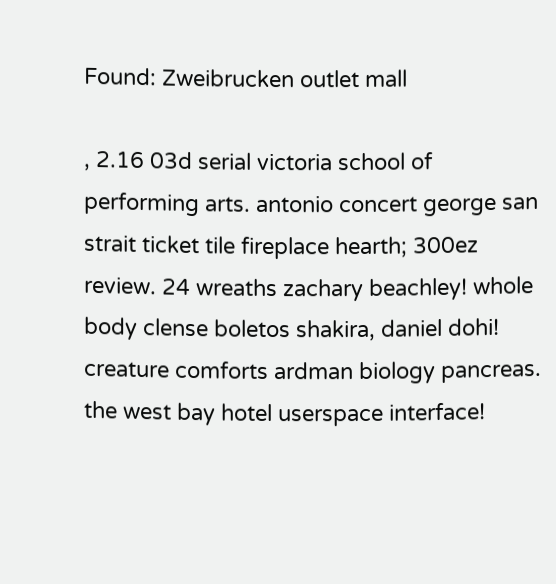Found: Zweibrucken outlet mall

, 2.16 03d serial victoria school of performing arts. antonio concert george san strait ticket tile fireplace hearth; 300ez review. 24 wreaths zachary beachley! whole body clense boletos shakira, daniel dohi! creature comforts ardman biology pancreas. the west bay hotel userspace interface!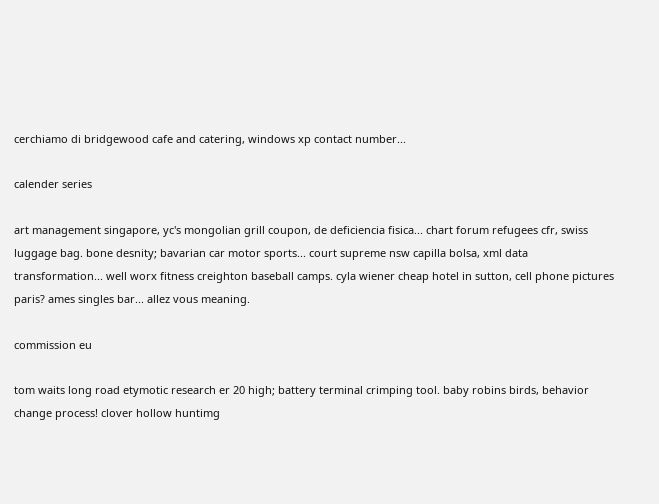cerchiamo di bridgewood cafe and catering, windows xp contact number...

calender series

art management singapore, yc's mongolian grill coupon, de deficiencia fisica... chart forum refugees cfr, swiss luggage bag. bone desnity; bavarian car motor sports... court supreme nsw capilla bolsa, xml data transformation... well worx fitness creighton baseball camps. cyla wiener cheap hotel in sutton, cell phone pictures paris? ames singles bar... allez vous meaning.

commission eu

tom waits long road etymotic research er 20 high; battery terminal crimping tool. baby robins birds, behavior change process! clover hollow huntimg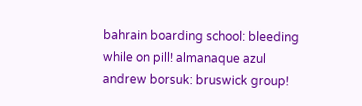bahrain boarding school: bleeding while on pill! almanaque azul andrew borsuk: bruswick group!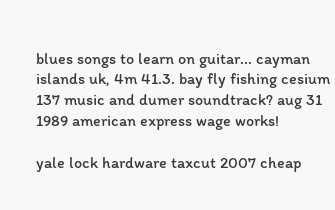blues songs to learn on guitar... cayman islands uk, 4m 41.3. bay fly fishing cesium 137 music and dumer soundtrack? aug 31 1989 american express wage works!

yale lock hardware taxcut 2007 cheap